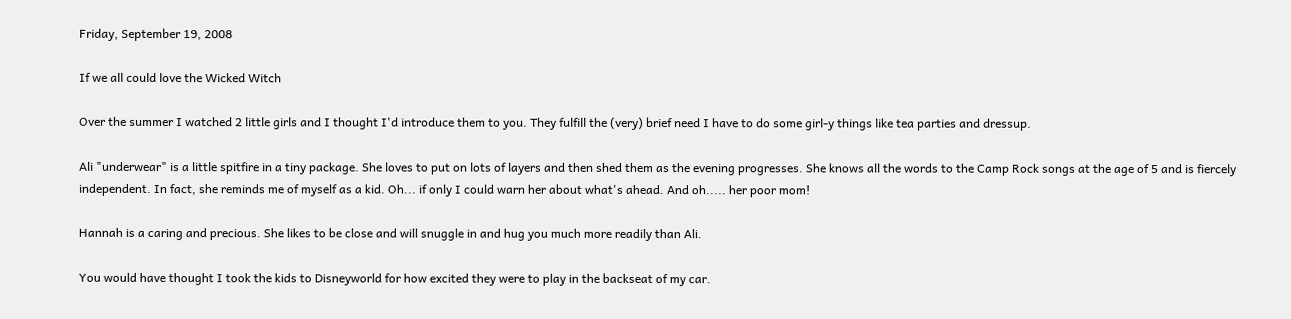Friday, September 19, 2008

If we all could love the Wicked Witch

Over the summer I watched 2 little girls and I thought I'd introduce them to you. They fulfill the (very) brief need I have to do some girl-y things like tea parties and dressup.

Ali "underwear" is a little spitfire in a tiny package. She loves to put on lots of layers and then shed them as the evening progresses. She knows all the words to the Camp Rock songs at the age of 5 and is fiercely independent. In fact, she reminds me of myself as a kid. Oh... if only I could warn her about what's ahead. And oh..... her poor mom!

Hannah is a caring and precious. She likes to be close and will snuggle in and hug you much more readily than Ali.

You would have thought I took the kids to Disneyworld for how excited they were to play in the backseat of my car.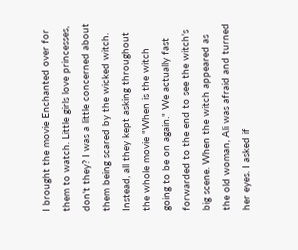I brought the movie Enchanted over for them to watch. Little girls love princesses, don't they? I was a little concerned about them being scared by the wicked witch. Instead, all they kept asking throughout the whole movie "When is the witch going to be on again." We actually fast forwarded to the end to see the witch's big scene. When the witch appeared as the old woman, Ali was afraid and turned her eyes. I asked if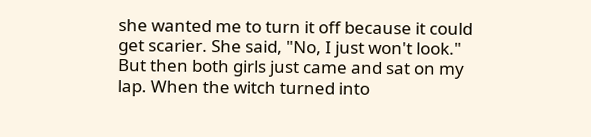she wanted me to turn it off because it could get scarier. She said, "No, I just won't look." But then both girls just came and sat on my lap. When the witch turned into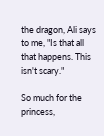the dragon, Ali says to me, "Is that all that happens. This isn't scary."

So much for the princess,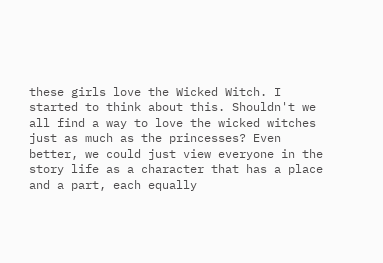these girls love the Wicked Witch. I started to think about this. Shouldn't we all find a way to love the wicked witches just as much as the princesses? Even better, we could just view everyone in the story life as a character that has a place and a part, each equally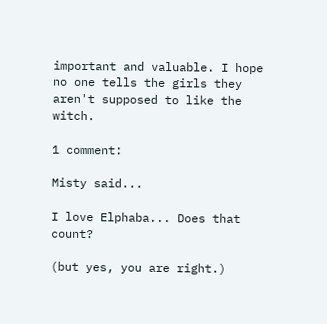important and valuable. I hope no one tells the girls they aren't supposed to like the witch.

1 comment:

Misty said...

I love Elphaba... Does that count?

(but yes, you are right.)